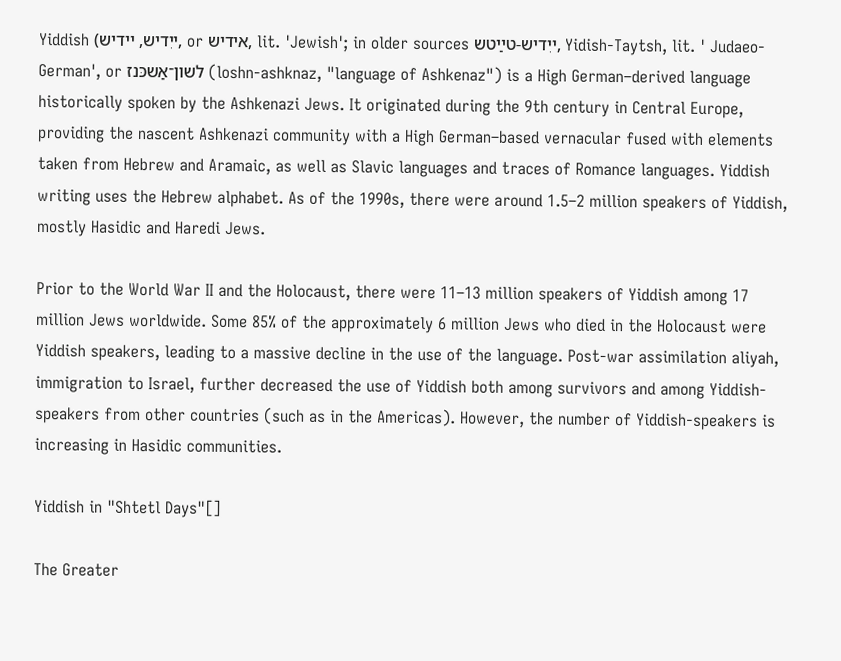Yiddish (ייִדיש, יידיש, or אידיש, lit. 'Jewish'; in older sources ייִדיש-טײַטש, Yidish-Taytsh, lit. ' Judaeo-German', or לשון־אַשכּנז (loshn-ashknaz, "language of Ashkenaz") is a High German–derived language historically spoken by the Ashkenazi Jews. It originated during the 9th century in Central Europe, providing the nascent Ashkenazi community with a High German–based vernacular fused with elements taken from Hebrew and Aramaic, as well as Slavic languages and traces of Romance languages. Yiddish writing uses the Hebrew alphabet. As of the 1990s, there were around 1.5–2 million speakers of Yiddish, mostly Hasidic and Haredi Jews.

Prior to the World War II and the Holocaust, there were 11–13 million speakers of Yiddish among 17 million Jews worldwide. Some 85% of the approximately 6 million Jews who died in the Holocaust were Yiddish speakers, leading to a massive decline in the use of the language. Post-war assimilation aliyah, immigration to Israel, further decreased the use of Yiddish both among survivors and among Yiddish-speakers from other countries (such as in the Americas). However, the number of Yiddish-speakers is increasing in Hasidic communities.

Yiddish in "Shtetl Days"[]

The Greater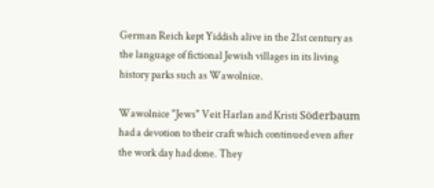German Reich kept Yiddish alive in the 21st century as the language of fictional Jewish villages in its living history parks such as Wawolnice.

Wawolnice "Jews" Veit Harlan and Kristi Söderbaum had a devotion to their craft which continued even after the work day had done. They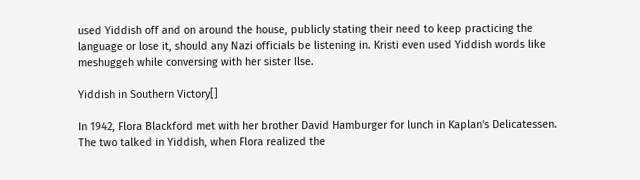used Yiddish off and on around the house, publicly stating their need to keep practicing the language or lose it, should any Nazi officials be listening in. Kristi even used Yiddish words like meshuggeh while conversing with her sister Ilse.

Yiddish in Southern Victory[]

In 1942, Flora Blackford met with her brother David Hamburger for lunch in Kaplan's Delicatessen. The two talked in Yiddish, when Flora realized the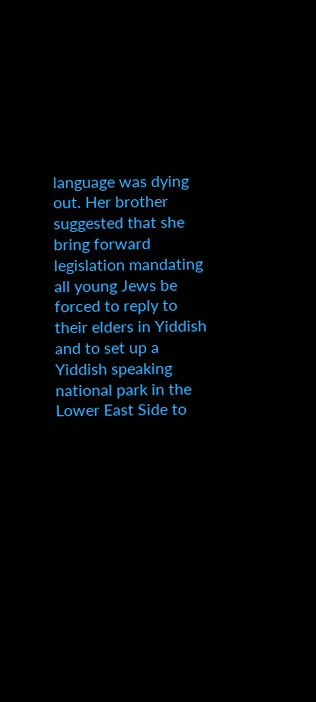language was dying out. Her brother suggested that she bring forward legislation mandating all young Jews be forced to reply to their elders in Yiddish and to set up a Yiddish speaking national park in the Lower East Side to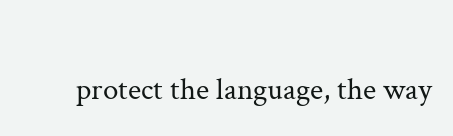protect the language, the way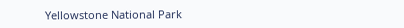Yellowstone National Park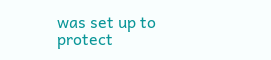was set up to protect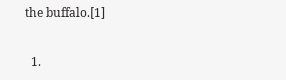the buffalo.[1]


  1.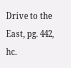Drive to the East, pg. 442, hc.